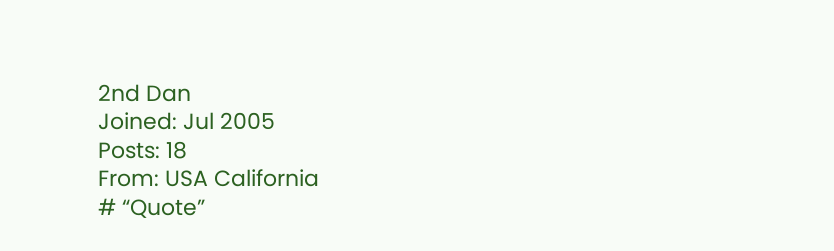2nd Dan
Joined: Jul 2005
Posts: 18
From: USA California
# “Quote”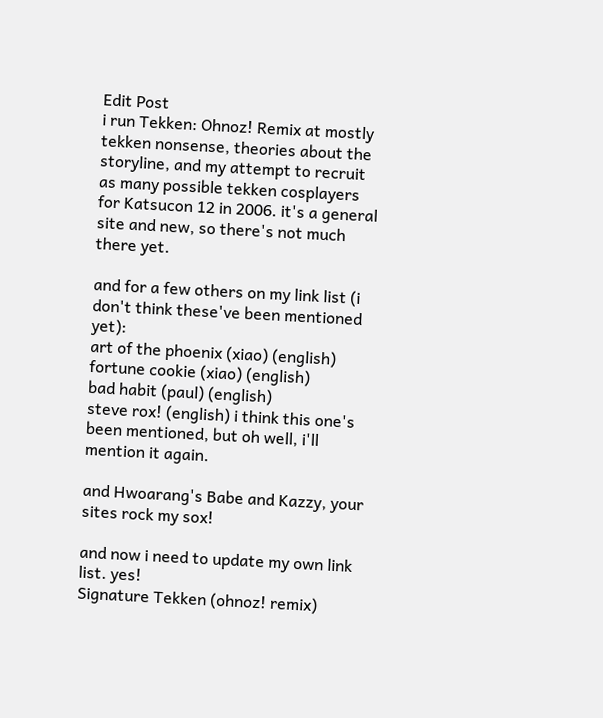Edit Post
i run Tekken: Ohnoz! Remix at mostly tekken nonsense, theories about the storyline, and my attempt to recruit as many possible tekken cosplayers for Katsucon 12 in 2006. it's a general site and new, so there's not much there yet.

and for a few others on my link list (i don't think these've been mentioned yet):
art of the phoenix (xiao) (english)
fortune cookie (xiao) (english)
bad habit (paul) (english)
steve rox! (english) i think this one's been mentioned, but oh well, i'll mention it again.

and Hwoarang's Babe and Kazzy, your sites rock my sox!

and now i need to update my own link list. yes!
Signature Tekken (ohnoz! remix)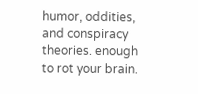humor, oddities, and conspiracy theories. enough to rot your brain.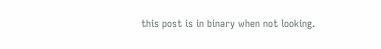this post is in binary when not looking.